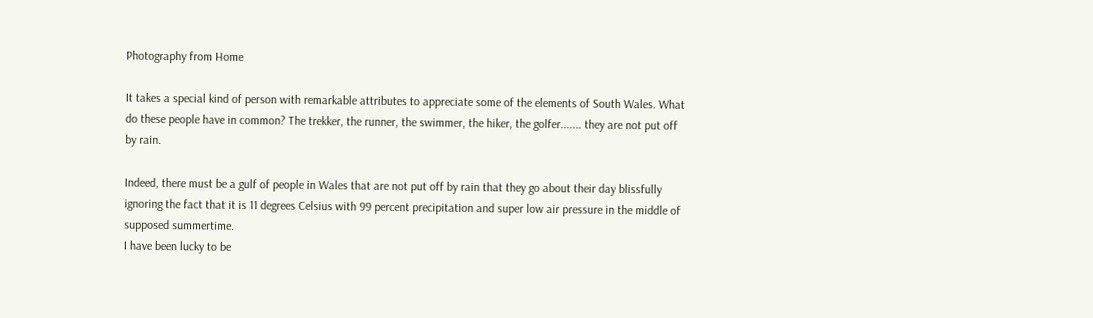Photography from Home

It takes a special kind of person with remarkable attributes to appreciate some of the elements of South Wales. What do these people have in common? The trekker, the runner, the swimmer, the hiker, the golfer....... they are not put off by rain.

Indeed, there must be a gulf of people in Wales that are not put off by rain that they go about their day blissfully ignoring the fact that it is 11 degrees Celsius with 99 percent precipitation and super low air pressure in the middle of supposed summertime.
I have been lucky to be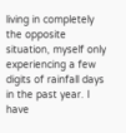living in completely the opposite situation, myself only experiencing a few digits of rainfall days in the past year. I have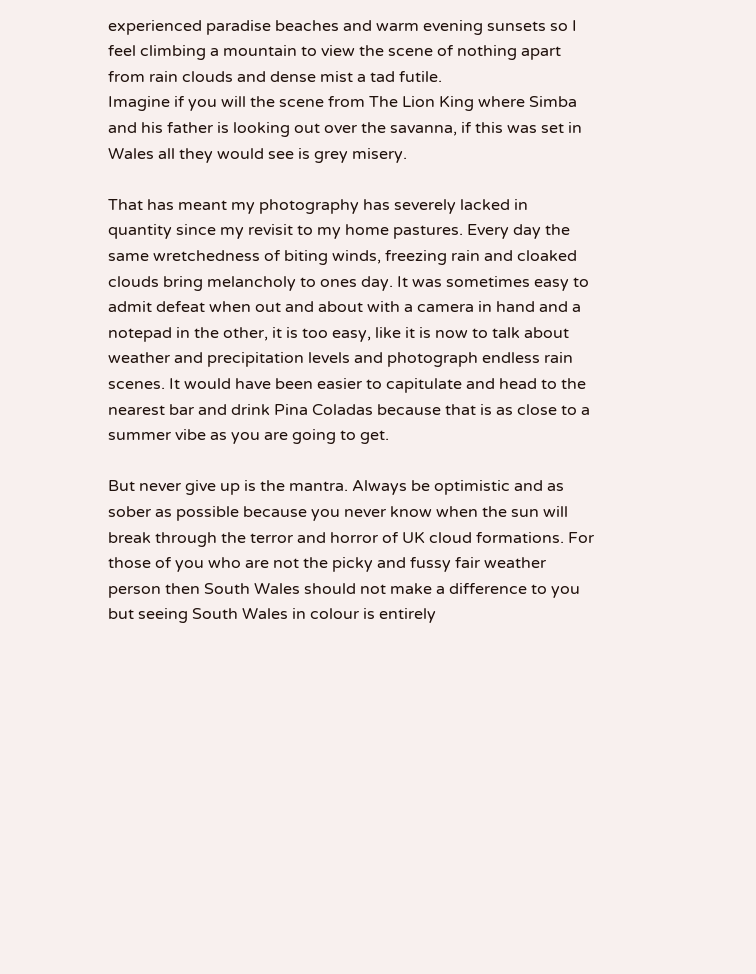experienced paradise beaches and warm evening sunsets so I feel climbing a mountain to view the scene of nothing apart from rain clouds and dense mist a tad futile.
Imagine if you will the scene from The Lion King where Simba and his father is looking out over the savanna, if this was set in Wales all they would see is grey misery.

That has meant my photography has severely lacked in quantity since my revisit to my home pastures. Every day the same wretchedness of biting winds, freezing rain and cloaked clouds bring melancholy to ones day. It was sometimes easy to admit defeat when out and about with a camera in hand and a notepad in the other, it is too easy, like it is now to talk about weather and precipitation levels and photograph endless rain scenes. It would have been easier to capitulate and head to the nearest bar and drink Pina Coladas because that is as close to a summer vibe as you are going to get.

But never give up is the mantra. Always be optimistic and as sober as possible because you never know when the sun will break through the terror and horror of UK cloud formations. For those of you who are not the picky and fussy fair weather person then South Wales should not make a difference to you but seeing South Wales in colour is entirely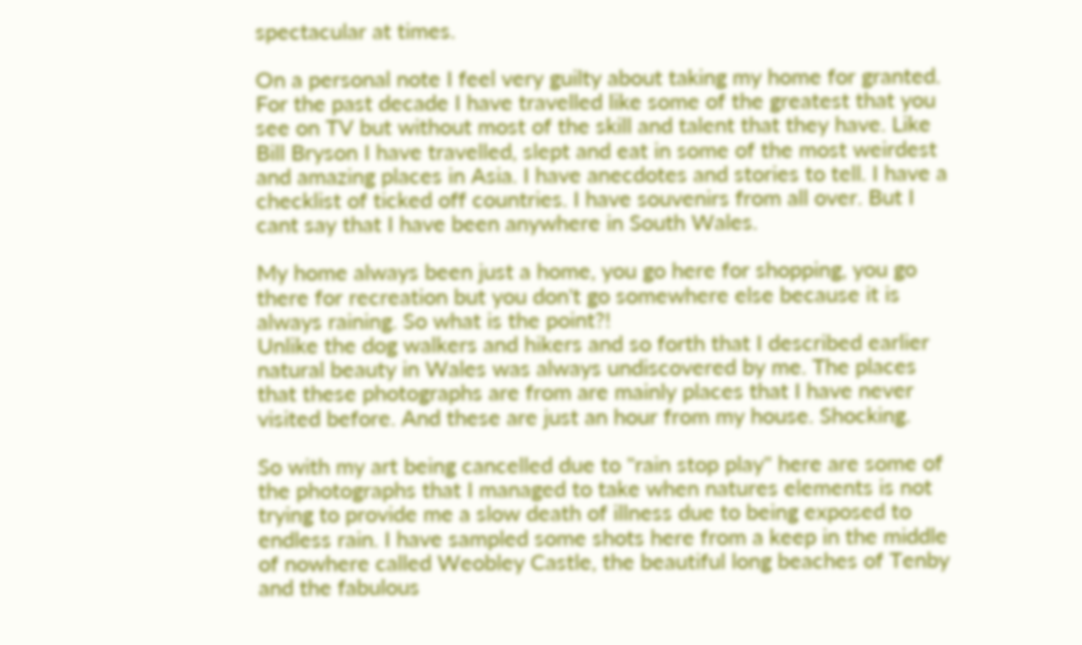spectacular at times.

On a personal note I feel very guilty about taking my home for granted. For the past decade I have travelled like some of the greatest that you see on TV but without most of the skill and talent that they have. Like Bill Bryson I have travelled, slept and eat in some of the most weirdest and amazing places in Asia. I have anecdotes and stories to tell. I have a checklist of ticked off countries. I have souvenirs from all over. But I cant say that I have been anywhere in South Wales.

My home always been just a home, you go here for shopping, you go there for recreation but you don't go somewhere else because it is always raining. So what is the point?!
Unlike the dog walkers and hikers and so forth that I described earlier natural beauty in Wales was always undiscovered by me. The places that these photographs are from are mainly places that I have never visited before. And these are just an hour from my house. Shocking.

So with my art being cancelled due to "rain stop play" here are some of the photographs that I managed to take when natures elements is not trying to provide me a slow death of illness due to being exposed to endless rain. I have sampled some shots here from a keep in the middle of nowhere called Weobley Castle, the beautiful long beaches of Tenby and the fabulous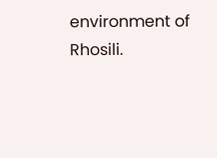environment of Rhosili.